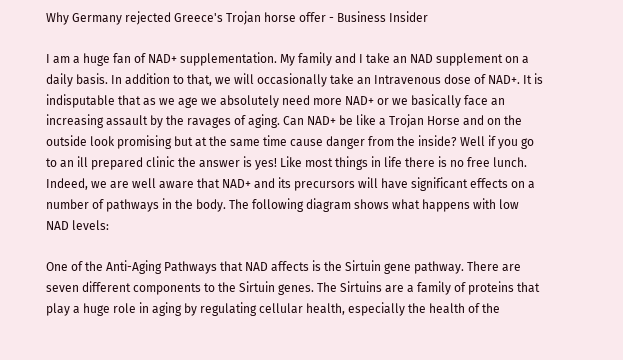Why Germany rejected Greece's Trojan horse offer - Business Insider

I am a huge fan of NAD+ supplementation. My family and I take an NAD supplement on a daily basis. In addition to that, we will occasionally take an Intravenous dose of NAD+. It is indisputable that as we age we absolutely need more NAD+ or we basically face an increasing assault by the ravages of aging. Can NAD+ be like a Trojan Horse and on the outside look promising but at the same time cause danger from the inside? Well if you go to an ill prepared clinic the answer is yes! Like most things in life there is no free lunch. Indeed, we are well aware that NAD+ and its precursors will have significant effects on a number of pathways in the body. The following diagram shows what happens with low NAD levels:

One of the Anti-Aging Pathways that NAD affects is the Sirtuin gene pathway. There are seven different components to the Sirtuin genes. The Sirtuins are a family of proteins that play a huge role in aging by regulating cellular health, especially the health of the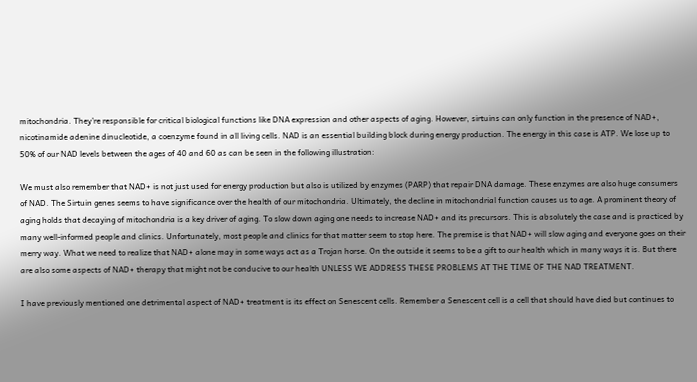mitochondria. They’re responsible for critical biological functions like DNA expression and other aspects of aging. However, sirtuins can only function in the presence of NAD+, nicotinamide adenine dinucleotide, a coenzyme found in all living cells. NAD is an essential building block during energy production. The energy in this case is ATP. We lose up to 50% of our NAD levels between the ages of 40 and 60 as can be seen in the following illustration:

We must also remember that NAD+ is not just used for energy production but also is utilized by enzymes (PARP) that repair DNA damage. These enzymes are also huge consumers of NAD. The Sirtuin genes seems to have significance over the health of our mitochondria. Ultimately, the decline in mitochondrial function causes us to age. A prominent theory of aging holds that decaying of mitochondria is a key driver of aging. To slow down aging one needs to increase NAD+ and its precursors. This is absolutely the case and is practiced by many well-informed people and clinics. Unfortunately, most people and clinics for that matter seem to stop here. The premise is that NAD+ will slow aging and everyone goes on their merry way. What we need to realize that NAD+ alone may in some ways act as a Trojan horse. On the outside it seems to be a gift to our health which in many ways it is. But there are also some aspects of NAD+ therapy that might not be conducive to our health UNLESS WE ADDRESS THESE PROBLEMS AT THE TIME OF THE NAD TREATMENT.

I have previously mentioned one detrimental aspect of NAD+ treatment is its effect on Senescent cells. Remember a Senescent cell is a cell that should have died but continues to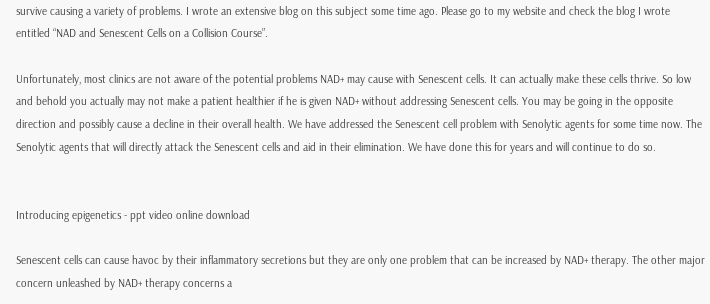survive causing a variety of problems. I wrote an extensive blog on this subject some time ago. Please go to my website and check the blog I wrote entitled “NAD and Senescent Cells on a Collision Course”.

Unfortunately, most clinics are not aware of the potential problems NAD+ may cause with Senescent cells. It can actually make these cells thrive. So low and behold you actually may not make a patient healthier if he is given NAD+ without addressing Senescent cells. You may be going in the opposite direction and possibly cause a decline in their overall health. We have addressed the Senescent cell problem with Senolytic agents for some time now. The Senolytic agents that will directly attack the Senescent cells and aid in their elimination. We have done this for years and will continue to do so.


Introducing epigenetics - ppt video online download

Senescent cells can cause havoc by their inflammatory secretions but they are only one problem that can be increased by NAD+ therapy. The other major concern unleashed by NAD+ therapy concerns a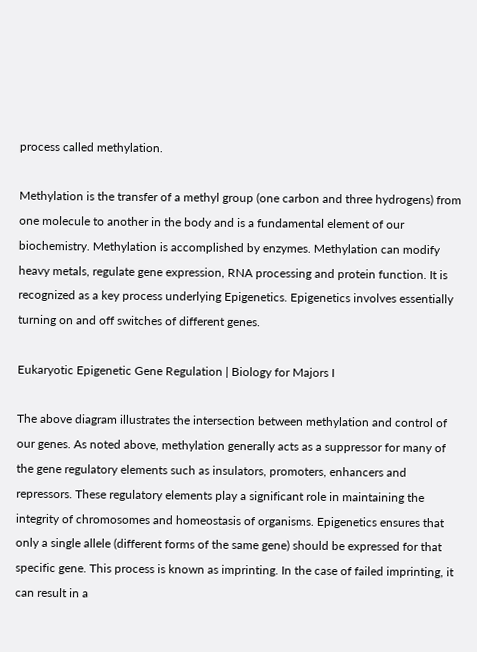process called methylation.

Methylation is the transfer of a methyl group (one carbon and three hydrogens) from one molecule to another in the body and is a fundamental element of our biochemistry. Methylation is accomplished by enzymes. Methylation can modify heavy metals, regulate gene expression, RNA processing and protein function. It is recognized as a key process underlying Epigenetics. Epigenetics involves essentially turning on and off switches of different genes.

Eukaryotic Epigenetic Gene Regulation | Biology for Majors I

The above diagram illustrates the intersection between methylation and control of our genes. As noted above, methylation generally acts as a suppressor for many of the gene regulatory elements such as insulators, promoters, enhancers and repressors. These regulatory elements play a significant role in maintaining the integrity of chromosomes and homeostasis of organisms. Epigenetics ensures that only a single allele (different forms of the same gene) should be expressed for that specific gene. This process is known as imprinting. In the case of failed imprinting, it can result in a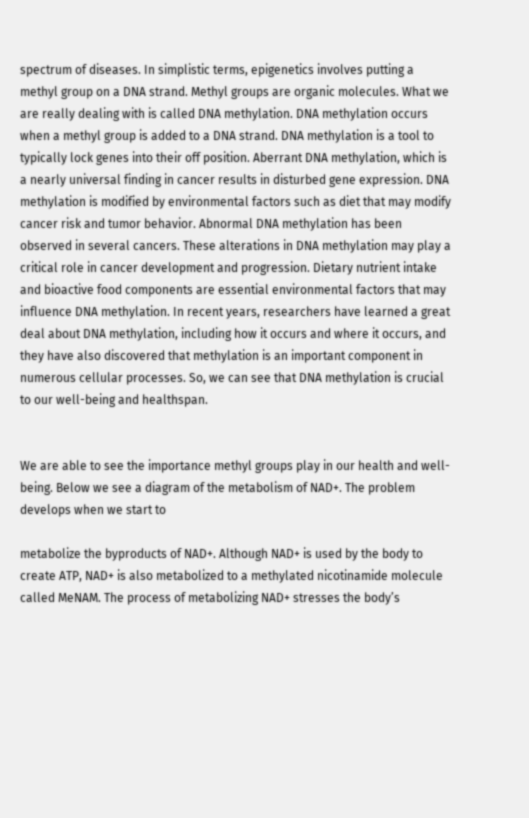spectrum of diseases. In simplistic terms, epigenetics involves putting a methyl group on a DNA strand. Methyl groups are organic molecules. What we are really dealing with is called DNA methylation. DNA methylation occurs when a methyl group is added to a DNA strand. DNA methylation is a tool to typically lock genes into their off position. Aberrant DNA methylation, which is a nearly universal finding in cancer results in disturbed gene expression. DNA methylation is modified by environmental factors such as diet that may modify cancer risk and tumor behavior. Abnormal DNA methylation has been observed in several cancers. These alterations in DNA methylation may play a critical role in cancer development and progression. Dietary nutrient intake and bioactive food components are essential environmental factors that may influence DNA methylation. In recent years, researchers have learned a great deal about DNA methylation, including how it occurs and where it occurs, and they have also discovered that methylation is an important component in numerous cellular processes. So, we can see that DNA methylation is crucial to our well-being and healthspan.


We are able to see the importance methyl groups play in our health and well-being. Below we see a diagram of the metabolism of NAD+. The problem develops when we start to

metabolize the byproducts of NAD+. Although NAD+ is used by the body to create ATP, NAD+ is also metabolized to a methylated nicotinamide molecule called MeNAM. The process of metabolizing NAD+ stresses the body’s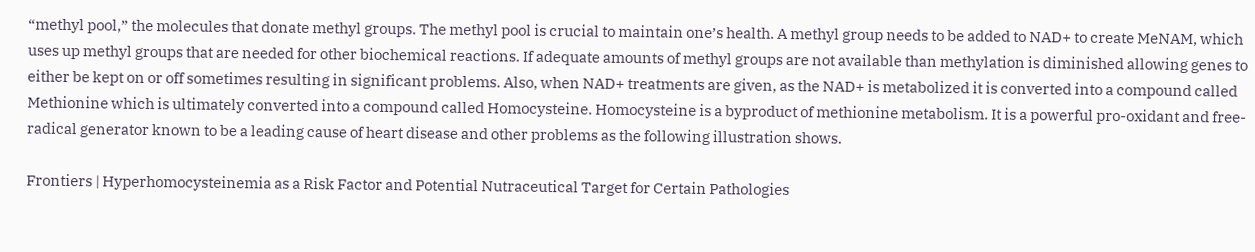“methyl pool,” the molecules that donate methyl groups. The methyl pool is crucial to maintain one’s health. A methyl group needs to be added to NAD+ to create MeNAM, which uses up methyl groups that are needed for other biochemical reactions. If adequate amounts of methyl groups are not available than methylation is diminished allowing genes to either be kept on or off sometimes resulting in significant problems. Also, when NAD+ treatments are given, as the NAD+ is metabolized it is converted into a compound called Methionine which is ultimately converted into a compound called Homocysteine. Homocysteine is a byproduct of methionine metabolism. It is a powerful pro-oxidant and free-radical generator known to be a leading cause of heart disease and other problems as the following illustration shows.

Frontiers | Hyperhomocysteinemia as a Risk Factor and Potential Nutraceutical Target for Certain Pathologies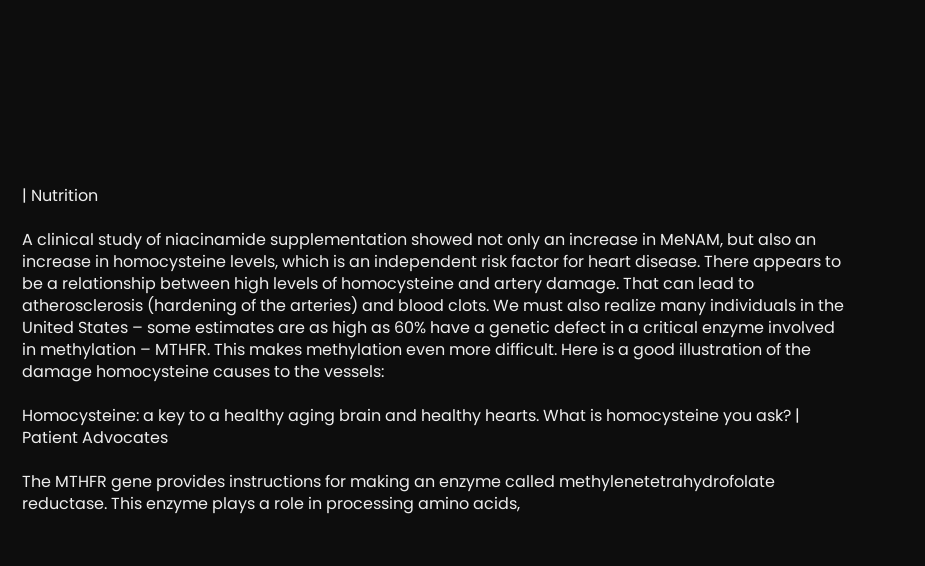| Nutrition

A clinical study of niacinamide supplementation showed not only an increase in MeNAM, but also an increase in homocysteine levels, which is an independent risk factor for heart disease. There appears to be a relationship between high levels of homocysteine and artery damage. That can lead to atherosclerosis (hardening of the arteries) and blood clots. We must also realize many individuals in the United States – some estimates are as high as 60% have a genetic defect in a critical enzyme involved in methylation – MTHFR. This makes methylation even more difficult. Here is a good illustration of the damage homocysteine causes to the vessels:

Homocysteine: a key to a healthy aging brain and healthy hearts. What is homocysteine you ask? | Patient Advocates

The MTHFR gene provides instructions for making an enzyme called methylenetetrahydrofolate reductase. This enzyme plays a role in processing amino acids,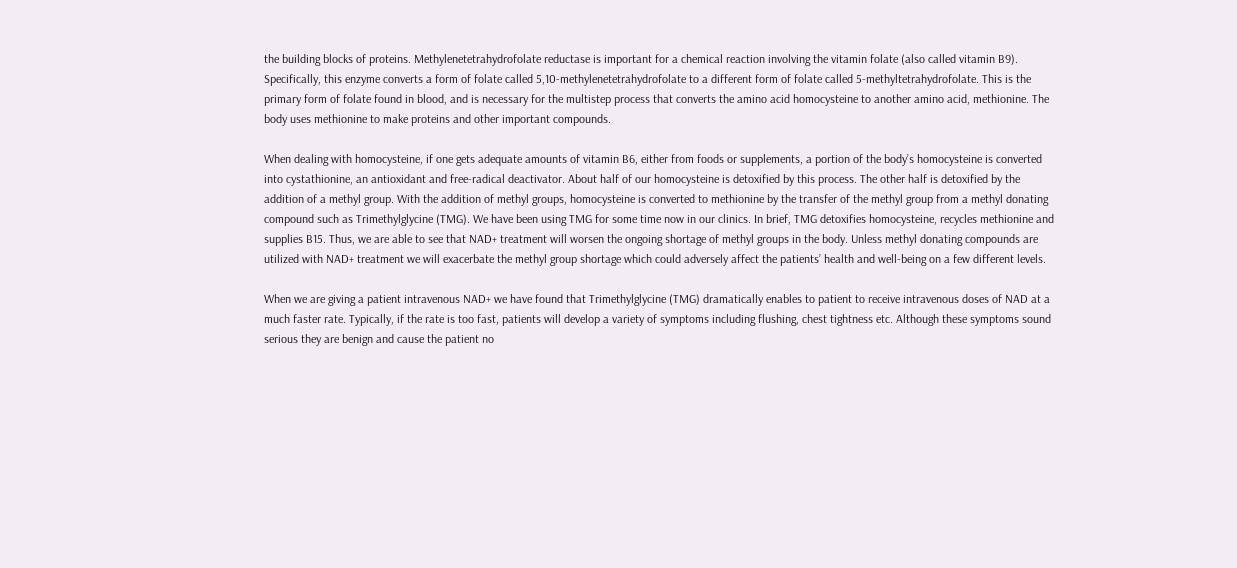the building blocks of proteins. Methylenetetrahydrofolate reductase is important for a chemical reaction involving the vitamin folate (also called vitamin B9). Specifically, this enzyme converts a form of folate called 5,10-methylenetetrahydrofolate to a different form of folate called 5-methyltetrahydrofolate. This is the primary form of folate found in blood, and is necessary for the multistep process that converts the amino acid homocysteine to another amino acid, methionine. The body uses methionine to make proteins and other important compounds.

When dealing with homocysteine, if one gets adequate amounts of vitamin B6, either from foods or supplements, a portion of the body’s homocysteine is converted into cystathionine, an antioxidant and free-radical deactivator. About half of our homocysteine is detoxified by this process. The other half is detoxified by the addition of a methyl group. With the addition of methyl groups, homocysteine is converted to methionine by the transfer of the methyl group from a methyl donating compound such as Trimethylglycine (TMG). We have been using TMG for some time now in our clinics. In brief, TMG detoxifies homocysteine, recycles methionine and supplies B15. Thus, we are able to see that NAD+ treatment will worsen the ongoing shortage of methyl groups in the body. Unless methyl donating compounds are utilized with NAD+ treatment we will exacerbate the methyl group shortage which could adversely affect the patients’ health and well-being on a few different levels.

When we are giving a patient intravenous NAD+ we have found that Trimethylglycine (TMG) dramatically enables to patient to receive intravenous doses of NAD at a much faster rate. Typically, if the rate is too fast, patients will develop a variety of symptoms including flushing, chest tightness etc. Although these symptoms sound serious they are benign and cause the patient no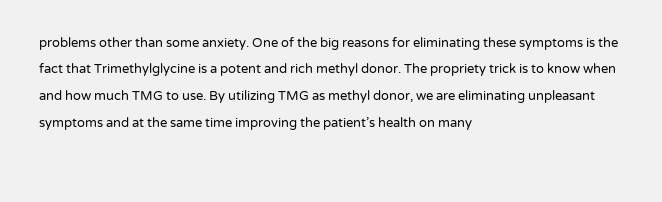problems other than some anxiety. One of the big reasons for eliminating these symptoms is the fact that Trimethylglycine is a potent and rich methyl donor. The propriety trick is to know when and how much TMG to use. By utilizing TMG as methyl donor, we are eliminating unpleasant symptoms and at the same time improving the patient’s health on many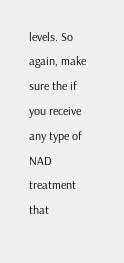levels. So again, make sure the if you receive any type of NAD treatment that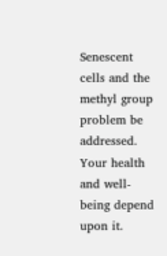Senescent cells and the methyl group problem be addressed. Your health and well-being depend upon it.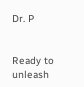Dr. P


Ready to unleash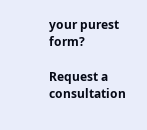your purest form?

Request a consultation